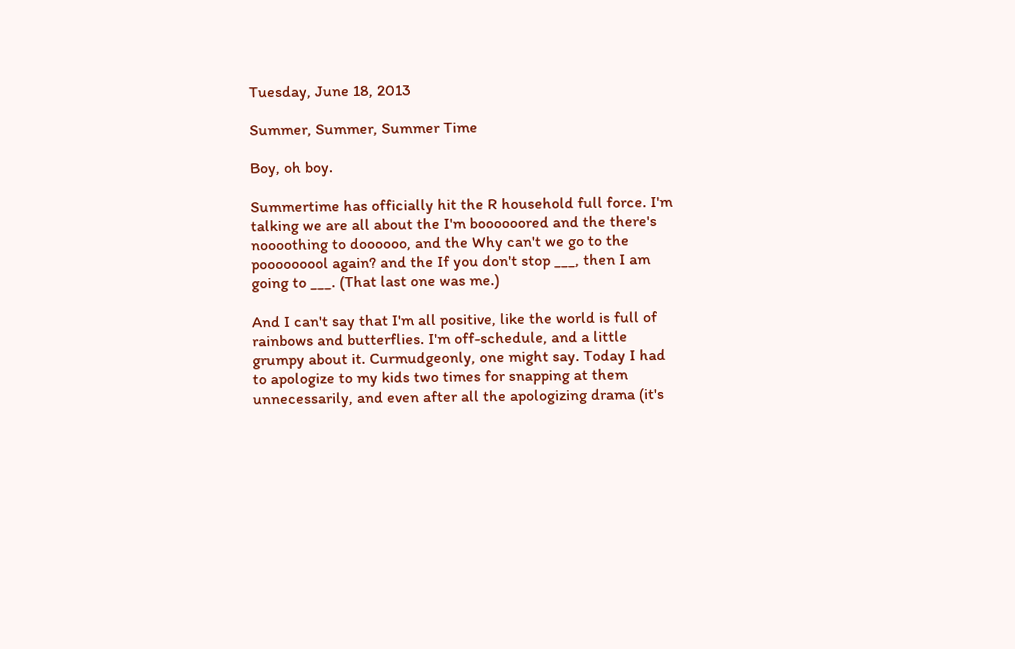Tuesday, June 18, 2013

Summer, Summer, Summer Time

Boy, oh boy.

Summertime has officially hit the R household full force. I'm talking we are all about the I'm boooooored and the there's noooothing to doooooo, and the Why can't we go to the pooooooool again? and the If you don't stop ___, then I am going to ___. (That last one was me.)

And I can't say that I'm all positive, like the world is full of rainbows and butterflies. I'm off-schedule, and a little grumpy about it. Curmudgeonly, one might say. Today I had to apologize to my kids two times for snapping at them unnecessarily, and even after all the apologizing drama (it's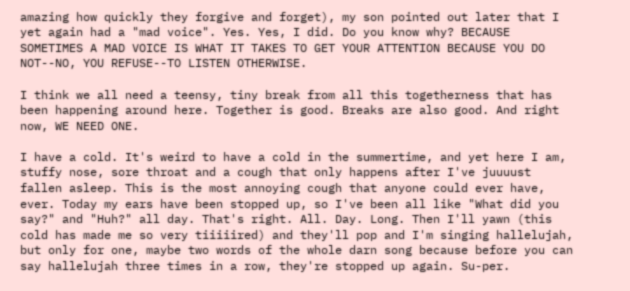amazing how quickly they forgive and forget), my son pointed out later that I yet again had a "mad voice". Yes. Yes, I did. Do you know why? BECAUSE SOMETIMES A MAD VOICE IS WHAT IT TAKES TO GET YOUR ATTENTION BECAUSE YOU DO NOT--NO, YOU REFUSE--TO LISTEN OTHERWISE.

I think we all need a teensy, tiny break from all this togetherness that has been happening around here. Together is good. Breaks are also good. And right now, WE NEED ONE.

I have a cold. It's weird to have a cold in the summertime, and yet here I am, stuffy nose, sore throat and a cough that only happens after I've juuuust fallen asleep. This is the most annoying cough that anyone could ever have, ever. Today my ears have been stopped up, so I've been all like "What did you say?" and "Huh?" all day. That's right. All. Day. Long. Then I'll yawn (this cold has made me so very tiiiiired) and they'll pop and I'm singing hallelujah, but only for one, maybe two words of the whole darn song because before you can say hallelujah three times in a row, they're stopped up again. Su-per.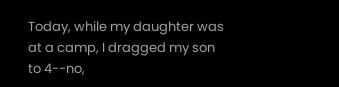Today, while my daughter was at a camp, I dragged my son to 4--no,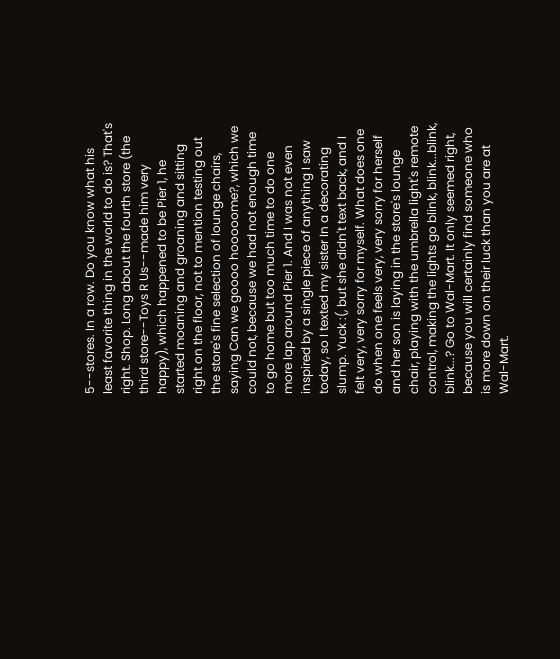5--stores. In a row. Do you know what his least favorite thing in the world to do is? That's right. Shop. Long about the fourth store (the third store--Toys R Us--made him very happy), which happened to be Pier 1, he started moaning and groaning and sitting right on the floor, not to mention testing out the store's fine selection of lounge chairs, saying Can we goooo hooooome?, which we could not, because we had not enough time to go home but too much time to do one more lap around Pier 1. And I was not even inspired by a single piece of anything I saw today, so I texted my sister In a decorating slump. Yuck :(, but she didn't text back, and I felt very, very sorry for myself. What does one do when one feels very, very sorry for herself and her son is laying in the store's lounge chair, playing with the umbrella light's remote control, making the lights go blink, blink...blink, blink...? Go to Wal-Mart. It only seemed right, because you will certainly find someone who is more down on their luck than you are at Wal-Mart.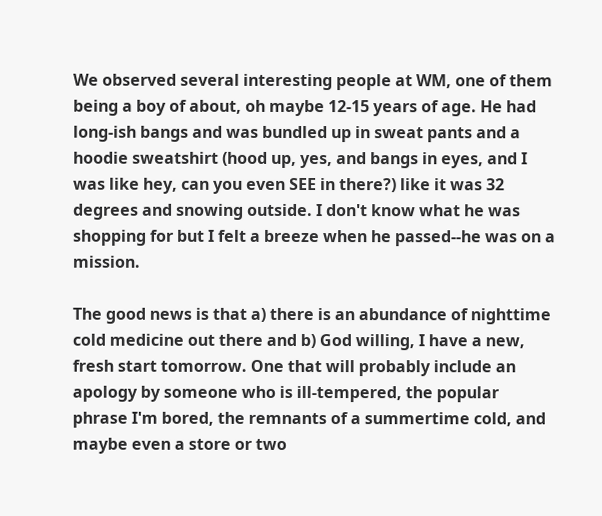We observed several interesting people at WM, one of them being a boy of about, oh maybe 12-15 years of age. He had long-ish bangs and was bundled up in sweat pants and a hoodie sweatshirt (hood up, yes, and bangs in eyes, and I was like hey, can you even SEE in there?) like it was 32 degrees and snowing outside. I don't know what he was shopping for but I felt a breeze when he passed--he was on a mission.

The good news is that a) there is an abundance of nighttime cold medicine out there and b) God willing, I have a new, fresh start tomorrow. One that will probably include an apology by someone who is ill-tempered, the popular phrase I'm bored, the remnants of a summertime cold, and maybe even a store or two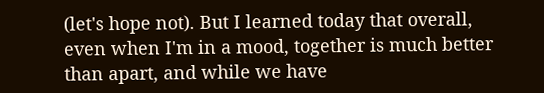(let's hope not). But I learned today that overall, even when I'm in a mood, together is much better than apart, and while we have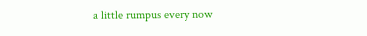a little rumpus every now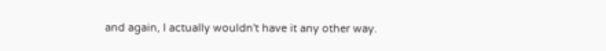and again, I actually wouldn't have it any other way.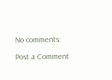No comments:

Post a Comment